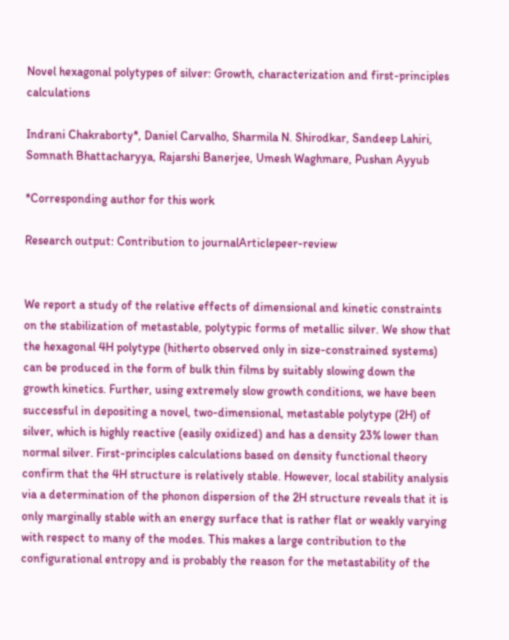Novel hexagonal polytypes of silver: Growth, characterization and first-principles calculations

Indrani Chakraborty*, Daniel Carvalho, Sharmila N. Shirodkar, Sandeep Lahiri, Somnath Bhattacharyya, Rajarshi Banerjee, Umesh Waghmare, Pushan Ayyub

*Corresponding author for this work

Research output: Contribution to journalArticlepeer-review


We report a study of the relative effects of dimensional and kinetic constraints on the stabilization of metastable, polytypic forms of metallic silver. We show that the hexagonal 4H polytype (hitherto observed only in size-constrained systems) can be produced in the form of bulk thin films by suitably slowing down the growth kinetics. Further, using extremely slow growth conditions, we have been successful in depositing a novel, two-dimensional, metastable polytype (2H) of silver, which is highly reactive (easily oxidized) and has a density 23% lower than normal silver. First-principles calculations based on density functional theory confirm that the 4H structure is relatively stable. However, local stability analysis via a determination of the phonon dispersion of the 2H structure reveals that it is only marginally stable with an energy surface that is rather flat or weakly varying with respect to many of the modes. This makes a large contribution to the configurational entropy and is probably the reason for the metastability of the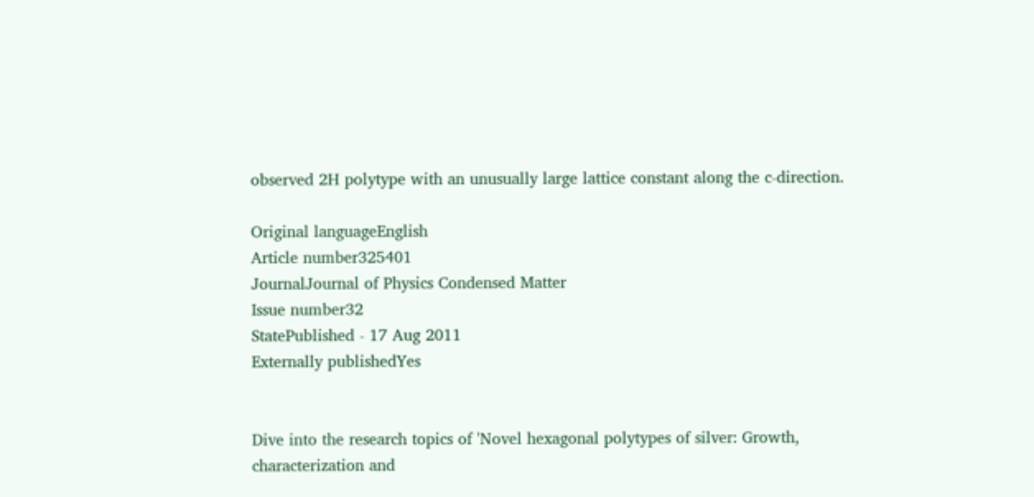observed 2H polytype with an unusually large lattice constant along the c-direction.

Original languageEnglish
Article number325401
JournalJournal of Physics Condensed Matter
Issue number32
StatePublished - 17 Aug 2011
Externally publishedYes


Dive into the research topics of 'Novel hexagonal polytypes of silver: Growth, characterization and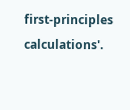first-principles calculations'.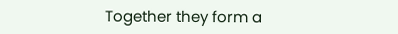Together they form a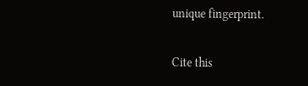unique fingerprint.

Cite this